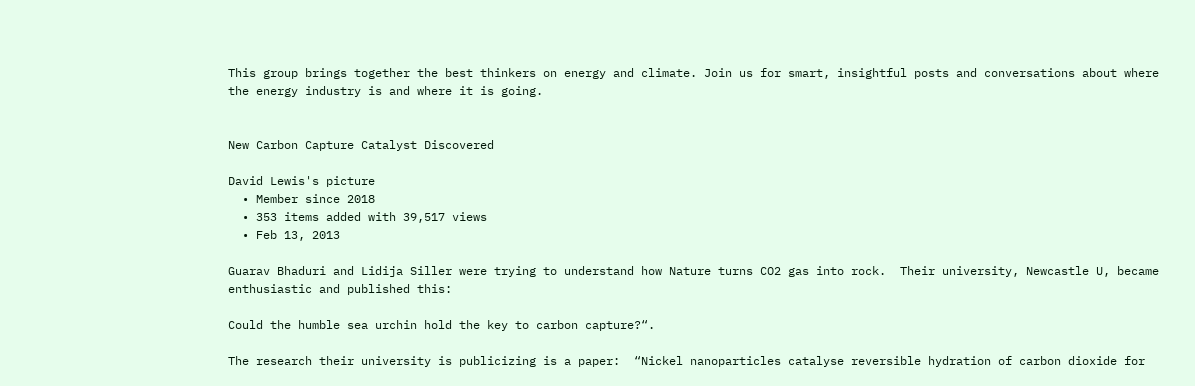This group brings together the best thinkers on energy and climate. Join us for smart, insightful posts and conversations about where the energy industry is and where it is going.


New Carbon Capture Catalyst Discovered

David Lewis's picture
  • Member since 2018
  • 353 items added with 39,517 views
  • Feb 13, 2013

Guarav Bhaduri and Lidija Siller were trying to understand how Nature turns CO2 gas into rock.  Their university, Newcastle U, became enthusiastic and published this:

Could the humble sea urchin hold the key to carbon capture?“.

The research their university is publicizing is a paper:  “Nickel nanoparticles catalyse reversible hydration of carbon dioxide for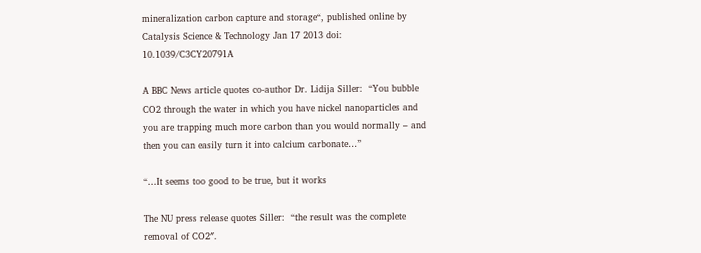mineralization carbon capture and storage“, published online by Catalysis Science & Technology Jan 17 2013 doi: 10.1039/C3CY20791A

A BBC News article quotes co-author Dr. Lidija Siller:  “You bubble CO2 through the water in which you have nickel nanoparticles and you are trapping much more carbon than you would normally – and then you can easily turn it into calcium carbonate…”

“…It seems too good to be true, but it works

The NU press release quotes Siller:  “the result was the complete removal of CO2″.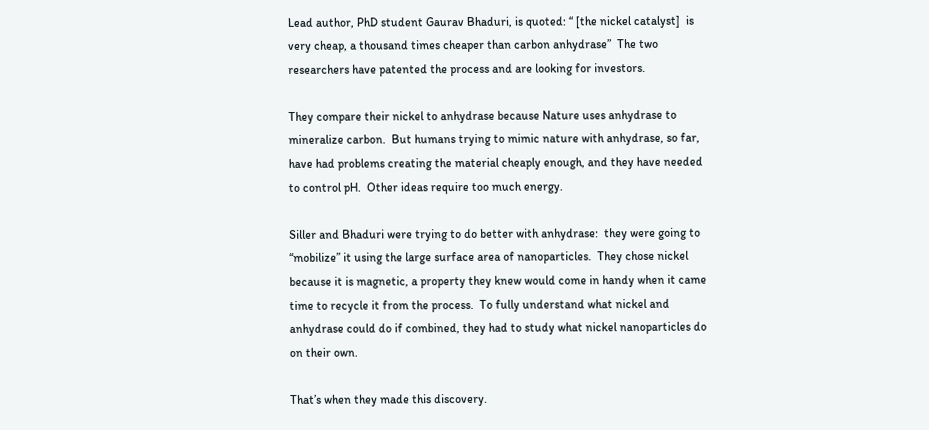Lead author, PhD student Gaurav Bhaduri, is quoted: “ [the nickel catalyst]  is very cheap, a thousand times cheaper than carbon anhydrase”  The two researchers have patented the process and are looking for investors.

They compare their nickel to anhydrase because Nature uses anhydrase to mineralize carbon.  But humans trying to mimic nature with anhydrase, so far, have had problems creating the material cheaply enough, and they have needed to control pH.  Other ideas require too much energy.

Siller and Bhaduri were trying to do better with anhydrase:  they were going to “mobilize” it using the large surface area of nanoparticles.  They chose nickel because it is magnetic, a property they knew would come in handy when it came time to recycle it from the process.  To fully understand what nickel and anhydrase could do if combined, they had to study what nickel nanoparticles do on their own.

That’s when they made this discovery.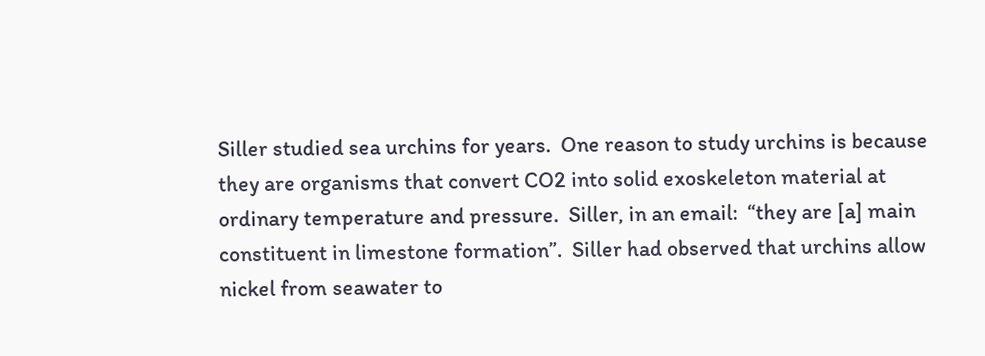Siller studied sea urchins for years.  One reason to study urchins is because they are organisms that convert CO2 into solid exoskeleton material at ordinary temperature and pressure.  Siller, in an email:  “they are [a] main constituent in limestone formation”.  Siller had observed that urchins allow nickel from seawater to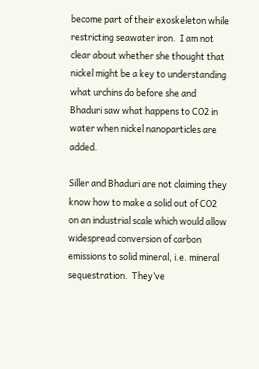become part of their exoskeleton while restricting seawater iron.  I am not clear about whether she thought that nickel might be a key to understanding what urchins do before she and Bhaduri saw what happens to CO2 in water when nickel nanoparticles are added.

Siller and Bhaduri are not claiming they know how to make a solid out of CO2 on an industrial scale which would allow widespread conversion of carbon emissions to solid mineral, i.e. mineral sequestration.  They’ve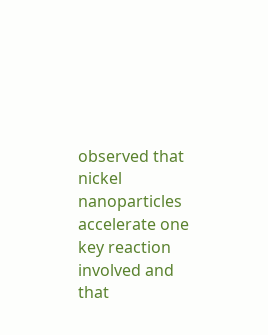observed that nickel nanoparticles accelerate one key reaction involved and that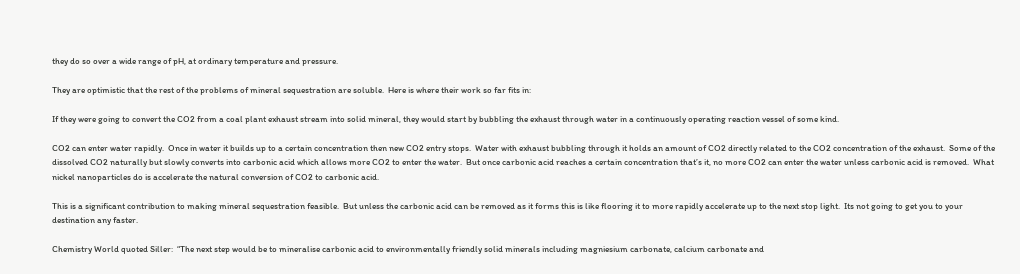they do so over a wide range of pH, at ordinary temperature and pressure.

They are optimistic that the rest of the problems of mineral sequestration are soluble.  Here is where their work so far fits in:

If they were going to convert the CO2 from a coal plant exhaust stream into solid mineral, they would start by bubbling the exhaust through water in a continuously operating reaction vessel of some kind.

CO2 can enter water rapidly.  Once in water it builds up to a certain concentration then new CO2 entry stops.  Water with exhaust bubbling through it holds an amount of CO2 directly related to the CO2 concentration of the exhaust.  Some of the dissolved CO2 naturally but slowly converts into carbonic acid which allows more CO2 to enter the water.  But once carbonic acid reaches a certain concentration that’s it, no more CO2 can enter the water unless carbonic acid is removed.  What nickel nanoparticles do is accelerate the natural conversion of CO2 to carbonic acid.

This is a significant contribution to making mineral sequestration feasible.  But unless the carbonic acid can be removed as it forms this is like flooring it to more rapidly accelerate up to the next stop light.  Its not going to get you to your destination any faster.

Chemistry World quoted Siller:  “The next step would be to mineralise carbonic acid to environmentally friendly solid minerals including magniesium carbonate, calcium carbonate and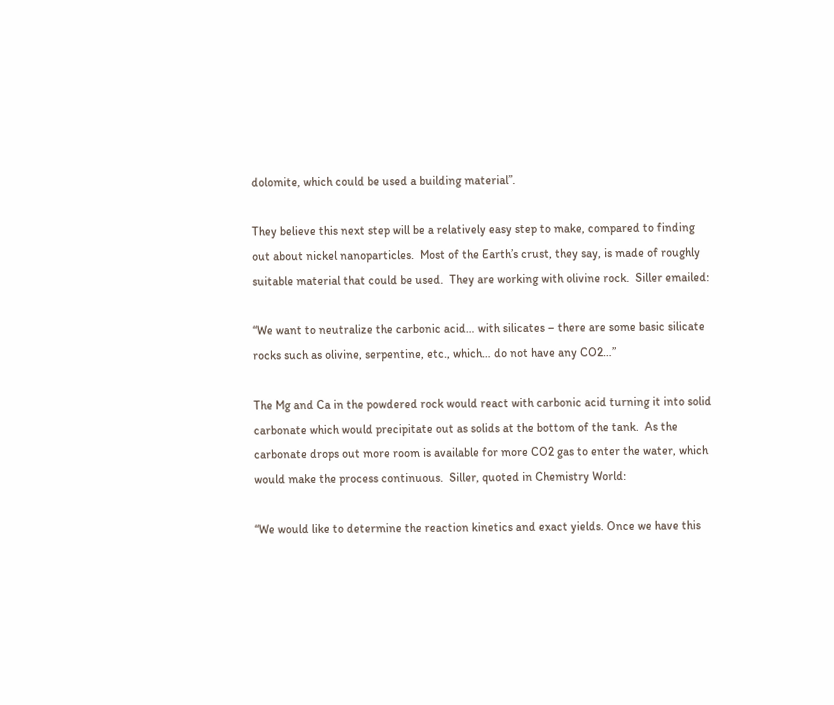dolomite, which could be used a building material”.

They believe this next step will be a relatively easy step to make, compared to finding out about nickel nanoparticles.  Most of the Earth’s crust, they say, is made of roughly suitable material that could be used.  They are working with olivine rock.  Siller emailed:

“We want to neutralize the carbonic acid… with silicates – there are some basic silicate rocks such as olivine, serpentine, etc., which… do not have any CO2…”

The Mg and Ca in the powdered rock would react with carbonic acid turning it into solid carbonate which would precipitate out as solids at the bottom of the tank.  As the carbonate drops out more room is available for more CO2 gas to enter the water, which would make the process continuous.  Siller, quoted in Chemistry World:

“We would like to determine the reaction kinetics and exact yields. Once we have this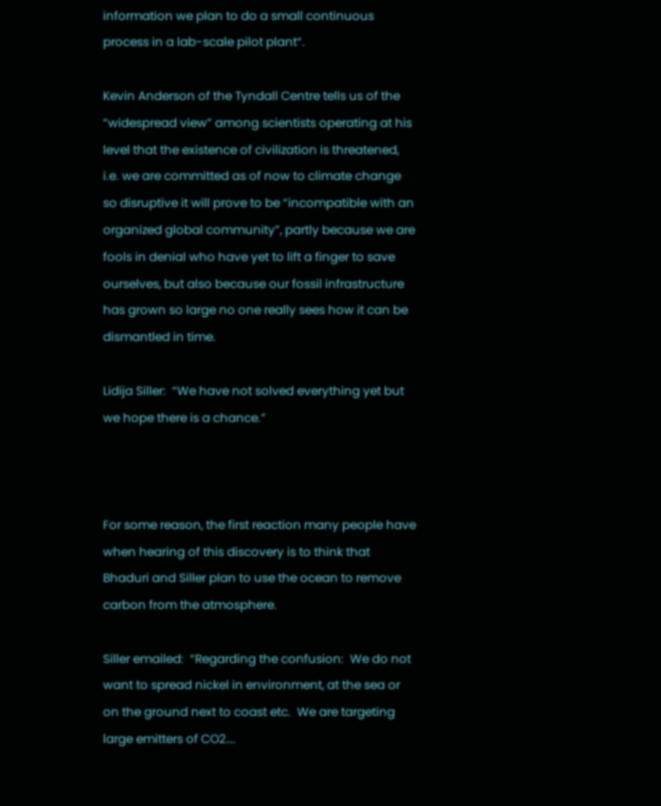information we plan to do a small continuous process in a lab-scale pilot plant“.

Kevin Anderson of the Tyndall Centre tells us of the “widespread view” among scientists operating at his level that the existence of civilization is threatened, i.e. we are committed as of now to climate change so disruptive it will prove to be “incompatible with an organized global community”, partly because we are fools in denial who have yet to lift a finger to save ourselves, but also because our fossil infrastructure has grown so large no one really sees how it can be dismantled in time.

Lidija Siller:  “We have not solved everything yet but we hope there is a chance.”



For some reason, the first reaction many people have when hearing of this discovery is to think that Bhaduri and Siller plan to use the ocean to remove carbon from the atmosphere.

Siller emailed:  “Regarding the confusion:  We do not want to spread nickel in environment, at the sea or on the ground next to coast etc.  We are targeting large emitters of CO2….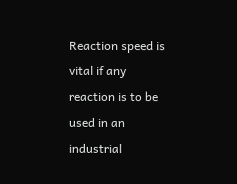Reaction speed is vital if any reaction is to be used in an industrial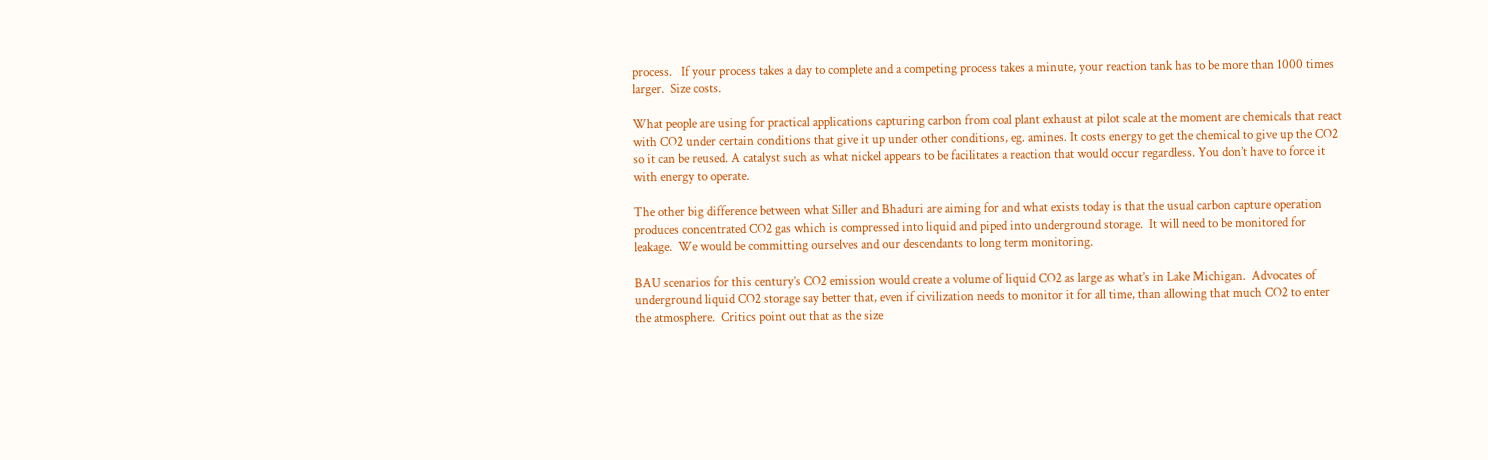process.   If your process takes a day to complete and a competing process takes a minute, your reaction tank has to be more than 1000 times larger.  Size costs.

What people are using for practical applications capturing carbon from coal plant exhaust at pilot scale at the moment are chemicals that react with CO2 under certain conditions that give it up under other conditions, eg. amines. It costs energy to get the chemical to give up the CO2 so it can be reused. A catalyst such as what nickel appears to be facilitates a reaction that would occur regardless. You don’t have to force it with energy to operate.

The other big difference between what Siller and Bhaduri are aiming for and what exists today is that the usual carbon capture operation produces concentrated CO2 gas which is compressed into liquid and piped into underground storage.  It will need to be monitored for leakage.  We would be committing ourselves and our descendants to long term monitoring.

BAU scenarios for this century’s CO2 emission would create a volume of liquid CO2 as large as what’s in Lake Michigan.  Advocates of underground liquid CO2 storage say better that, even if civilization needs to monitor it for all time, than allowing that much CO2 to enter the atmosphere.  Critics point out that as the size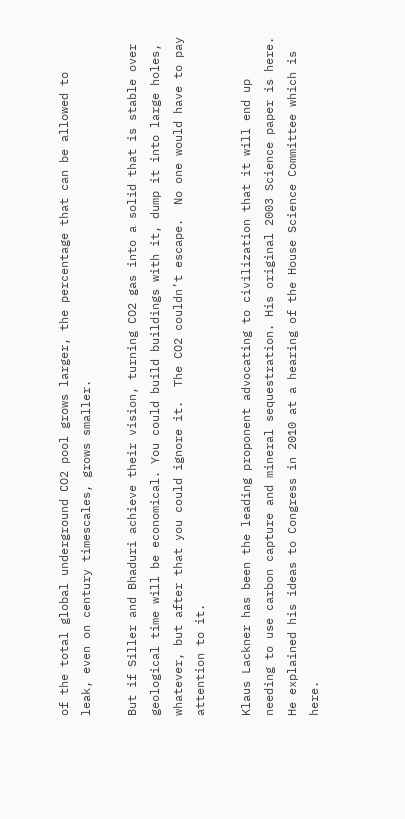of the total global underground CO2 pool grows larger, the percentage that can be allowed to leak, even on century timescales, grows smaller.

But if Siller and Bhaduri achieve their vision, turning CO2 gas into a solid that is stable over geological time will be economical. You could build buildings with it, dump it into large holes, whatever, but after that you could ignore it.  The CO2 couldn’t escape.  No one would have to pay attention to it.

Klaus Lackner has been the leading proponent advocating to civilization that it will end up needing to use carbon capture and mineral sequestration. His original 2003 Science paper is here. He explained his ideas to Congress in 2010 at a hearing of the House Science Committee which is here.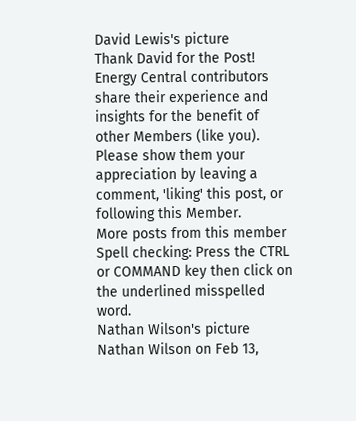David Lewis's picture
Thank David for the Post!
Energy Central contributors share their experience and insights for the benefit of other Members (like you). Please show them your appreciation by leaving a comment, 'liking' this post, or following this Member.
More posts from this member
Spell checking: Press the CTRL or COMMAND key then click on the underlined misspelled word.
Nathan Wilson's picture
Nathan Wilson on Feb 13,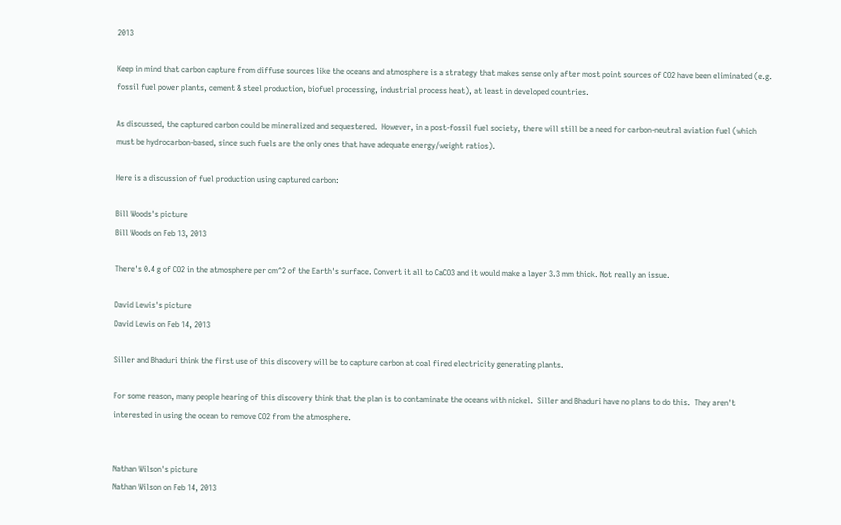2013

Keep in mind that carbon capture from diffuse sources like the oceans and atmosphere is a strategy that makes sense only after most point sources of CO2 have been eliminated (e.g. fossil fuel power plants, cement & steel production, biofuel processing, industrial process heat), at least in developed countries.

As discussed, the captured carbon could be mineralized and sequestered.  However, in a post-fossil fuel society, there will still be a need for carbon-neutral aviation fuel (which must be hydrocarbon-based, since such fuels are the only ones that have adequate energy/weight ratios).

Here is a discussion of fuel production using captured carbon:

Bill Woods's picture
Bill Woods on Feb 13, 2013

There's 0.4 g of CO2 in the atmosphere per cm^2 of the Earth's surface. Convert it all to CaCO3 and it would make a layer 3.3 mm thick. Not really an issue.

David Lewis's picture
David Lewis on Feb 14, 2013

Siller and Bhaduri think the first use of this discovery will be to capture carbon at coal fired electricity generating plants.

For some reason, many people hearing of this discovery think that the plan is to contaminate the oceans with nickel.  Siller and Bhaduri have no plans to do this.  They aren't interested in using the ocean to remove CO2 from the atmosphere.


Nathan Wilson's picture
Nathan Wilson on Feb 14, 2013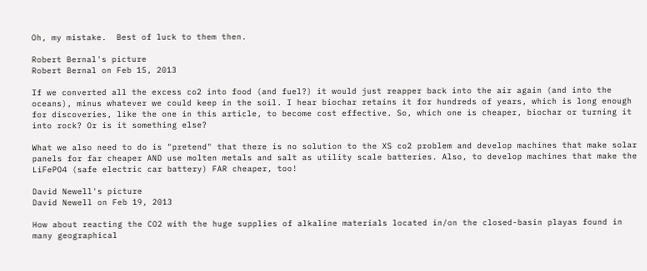Oh, my mistake.  Best of luck to them then.

Robert Bernal's picture
Robert Bernal on Feb 15, 2013

If we converted all the excess co2 into food (and fuel?) it would just reapper back into the air again (and into the oceans), minus whatever we could keep in the soil. I hear biochar retains it for hundreds of years, which is long enough for discoveries, like the one in this article, to become cost effective. So, which one is cheaper, biochar or turning it into rock? Or is it something else?

What we also need to do is "pretend" that there is no solution to the XS co2 problem and develop machines that make solar panels for far cheaper AND use molten metals and salt as utility scale batteries. Also, to develop machines that make the LiFePO4 (safe electric car battery) FAR cheaper, too!

David Newell's picture
David Newell on Feb 19, 2013

How about reacting the CO2 with the huge supplies of alkaline materials located in/on the closed-basin playas found in many geographical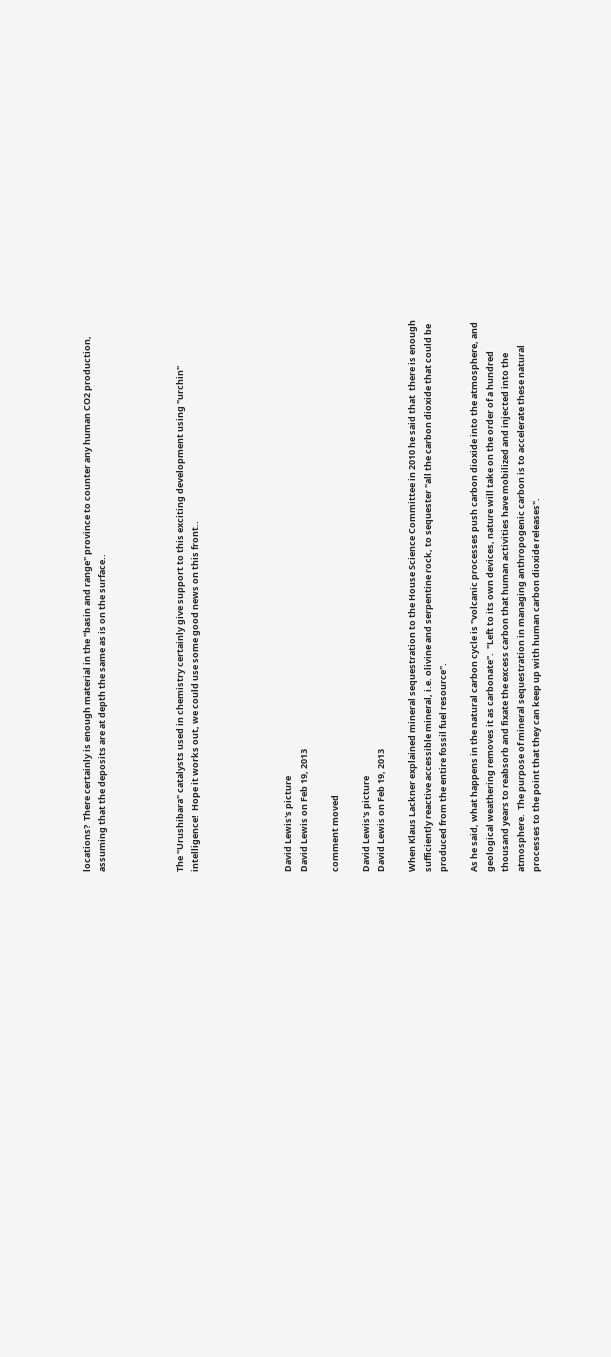locations?  There certainly is enough material in the "basin and range" province to counter any human CO2 production, assuming that the deposits are at depth the same as is on the surface..




The "Urushibara" catalysts used in chemistry certainly give support to this exciting development using "urchin" intelligence!  Hope it works out, we could use some good news on this front..





David Lewis's picture
David Lewis on Feb 19, 2013

comment moved

David Lewis's picture
David Lewis on Feb 19, 2013

When Klaus Lackner explained mineral sequestration to the House Science Committee in 2010 he said that  there is enough sufficiently reactive accessible mineral, i.e. olivine and serpentine rock, to sequester "all the carbon dioxide that could be produced from the entire fossil fuel resource".

As he said, what happens in the natural carbon cycle is "volcanic processes push carbon dioxide into the atmosphere, and geological weathering removes it as carbonate".  "Left to its own devices, nature will take on the order of a hundred thousand years to reabsorb and fixate the excess carbon that human activities have mobilized and injected into the atmosphere.  The purpose of mineral sequestration in managing anthropogenic carbon is to accelerate these natural processes to the point that they can keep up with human carbon dioxide releases".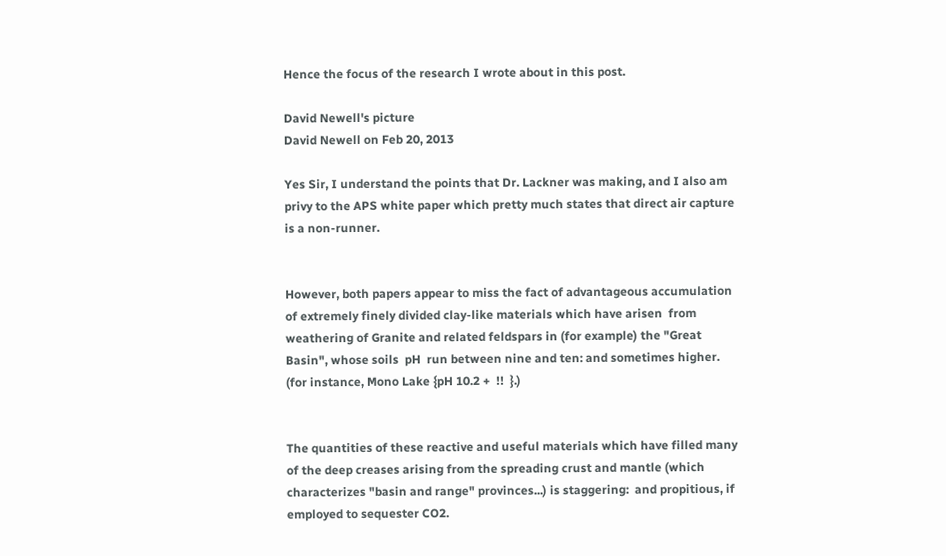Hence the focus of the research I wrote about in this post.

David Newell's picture
David Newell on Feb 20, 2013

Yes Sir, I understand the points that Dr. Lackner was making, and I also am privy to the APS white paper which pretty much states that direct air capture is a non-runner.


However, both papers appear to miss the fact of advantageous accumulation of extremely finely divided clay-like materials which have arisen  from weathering of Granite and related feldspars in (for example) the "Great Basin", whose soils  pH  run between nine and ten: and sometimes higher. (for instance, Mono Lake {pH 10.2 +  !!  }.)


The quantities of these reactive and useful materials which have filled many of the deep creases arising from the spreading crust and mantle (which characterizes "basin and range" provinces...) is staggering:  and propitious, if employed to sequester CO2.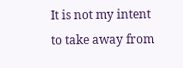It is not my intent to take away from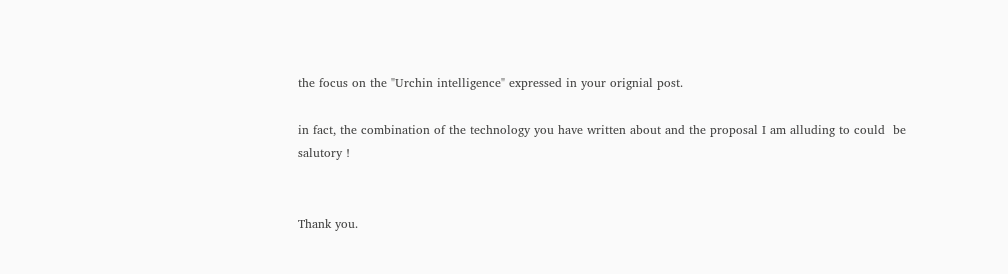the focus on the "Urchin intelligence" expressed in your orignial post.

in fact, the combination of the technology you have written about and the proposal I am alluding to could  be salutory !


Thank you.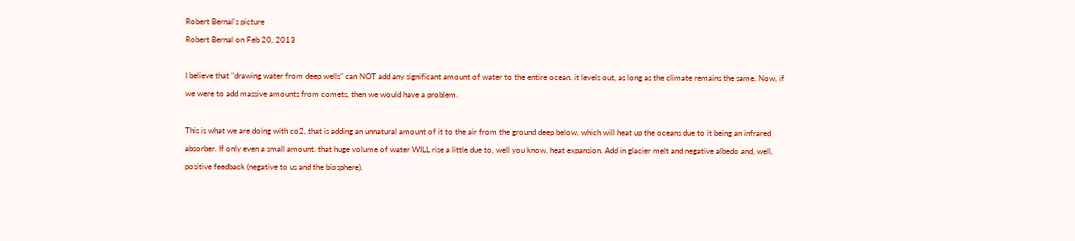Robert Bernal's picture
Robert Bernal on Feb 20, 2013

I believe that "drawing water from deep wells" can NOT add any significant amount of water to the entire ocean. it levels out, as long as the climate remains the same. Now, if we were to add massive amounts from comets, then we would have a problem.

This is what we are doing with co2, that is adding an unnatural amount of it to the air from the ground deep below, which will heat up the oceans due to it being an infrared absorber. If only even a small amount, that huge volume of water WILL rise a little due to, well you know, heat expansion. Add in glacier melt and negative albedo and, well, positive feedback (negative to us and the biosphere).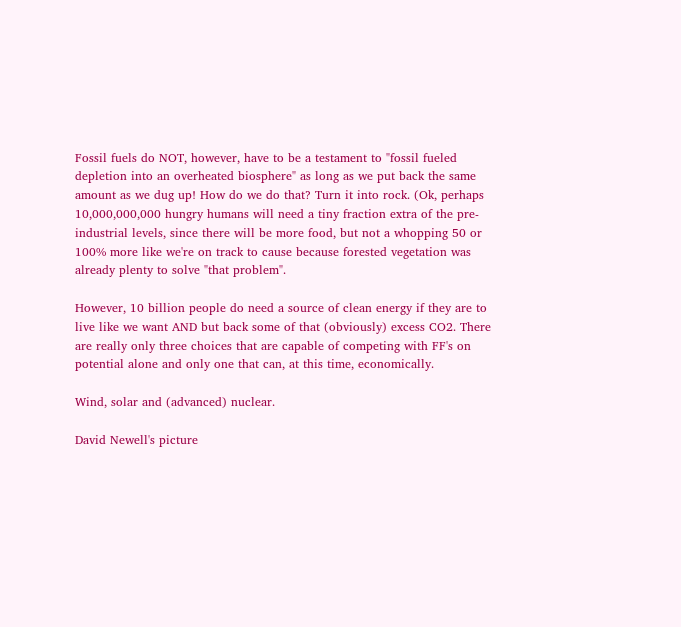Fossil fuels do NOT, however, have to be a testament to "fossil fueled depletion into an overheated biosphere" as long as we put back the same amount as we dug up! How do we do that? Turn it into rock. (Ok, perhaps 10,000,000,000 hungry humans will need a tiny fraction extra of the pre-industrial levels, since there will be more food, but not a whopping 50 or 100% more like we're on track to cause because forested vegetation was already plenty to solve "that problem".

However, 10 billion people do need a source of clean energy if they are to live like we want AND but back some of that (obviously) excess CO2. There are really only three choices that are capable of competing with FF's on potential alone and only one that can, at this time, economically.

Wind, solar and (advanced) nuclear.

David Newell's picture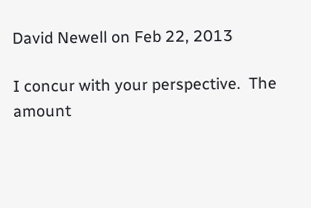David Newell on Feb 22, 2013

I concur with your perspective.  The amount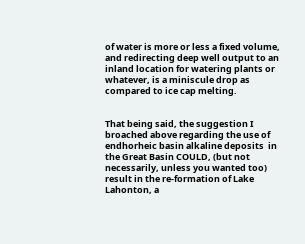of water is more or less a fixed volume, and redirecting deep well output to an inland location for watering plants or whatever, is a miniscule drop as compared to ice cap melting.


That being said, the suggestion I broached above regarding the use of endhorheic basin alkaline deposits  in the Great Basin COULD, (but not necessarily, unless you wanted too)  result in the re-formation of Lake Lahonton, a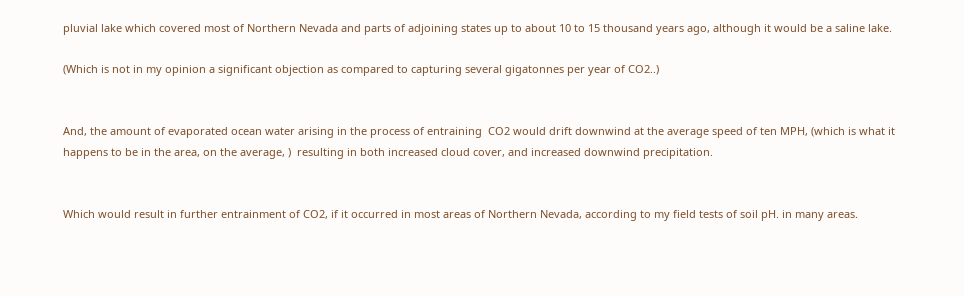pluvial lake which covered most of Northern Nevada and parts of adjoining states up to about 10 to 15 thousand years ago, although it would be a saline lake.

(Which is not in my opinion a significant objection as compared to capturing several gigatonnes per year of CO2..)


And, the amount of evaporated ocean water arising in the process of entraining  CO2 would drift downwind at the average speed of ten MPH, (which is what it happens to be in the area, on the average, )  resulting in both increased cloud cover, and increased downwind precipitation.


Which would result in further entrainment of CO2, if it occurred in most areas of Northern Nevada, according to my field tests of soil pH. in many areas.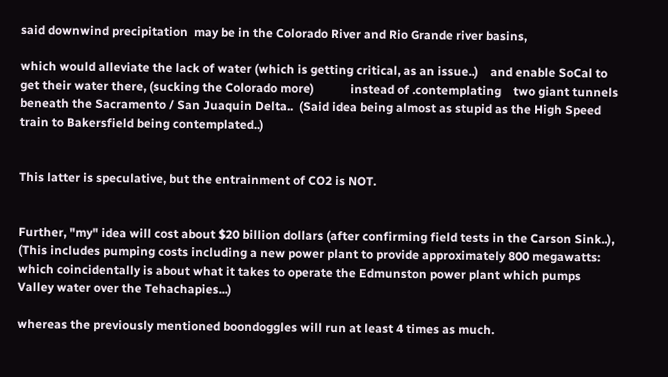said downwind precipitation  may be in the Colorado River and Rio Grande river basins,

which would alleviate the lack of water (which is getting critical, as an issue..)    and enable SoCal to get their water there, (sucking the Colorado more)            instead of .contemplating    two giant tunnels beneath the Sacramento / San Juaquin Delta..  (Said idea being almost as stupid as the High Speed train to Bakersfield being contemplated..)


This latter is speculative, but the entrainment of CO2 is NOT.


Further, "my" idea will cost about $20 billion dollars (after confirming field tests in the Carson Sink..),  (This includes pumping costs including a new power plant to provide approximately 800 megawatts: which coincidentally is about what it takes to operate the Edmunston power plant which pumps Valley water over the Tehachapies...)

whereas the previously mentioned boondoggles will run at least 4 times as much.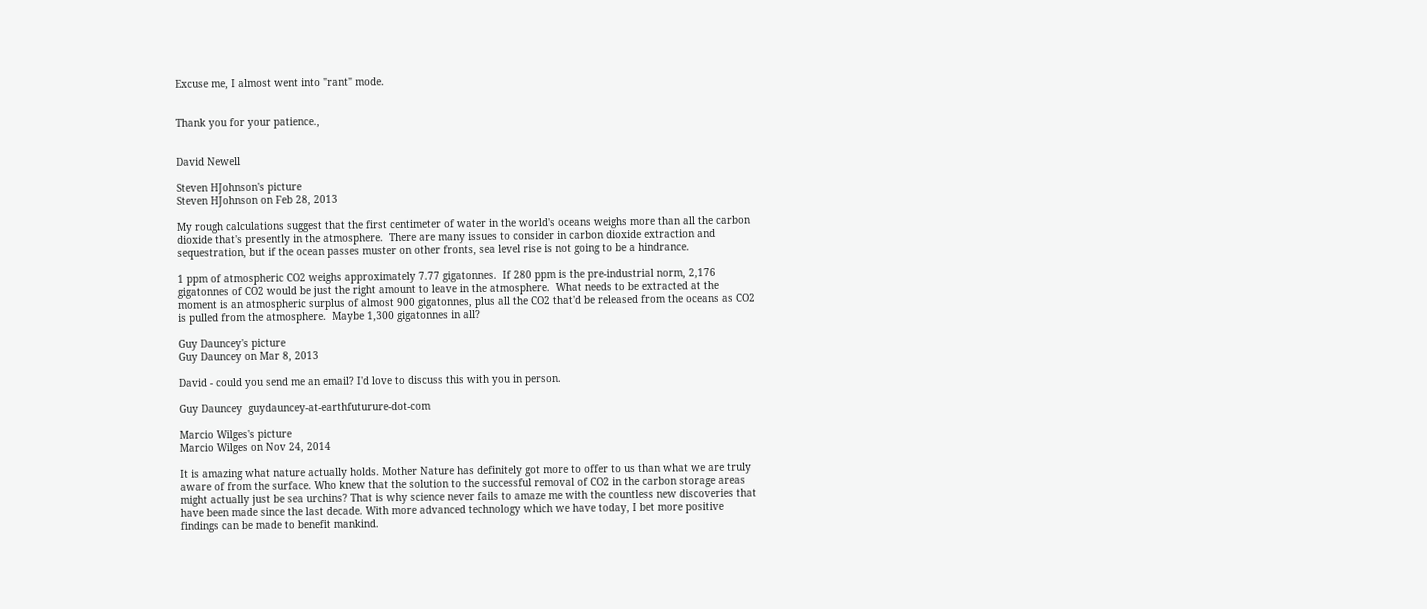Excuse me, I almost went into "rant" mode.


Thank you for your patience.,


David Newell

Steven HJohnson's picture
Steven HJohnson on Feb 28, 2013

My rough calculations suggest that the first centimeter of water in the world's oceans weighs more than all the carbon dioxide that's presently in the atmosphere.  There are many issues to consider in carbon dioxide extraction and sequestration, but if the ocean passes muster on other fronts, sea level rise is not going to be a hindrance.

1 ppm of atmospheric CO2 weighs approximately 7.77 gigatonnes.  If 280 ppm is the pre-industrial norm, 2,176 gigatonnes of CO2 would be just the right amount to leave in the atmosphere.  What needs to be extracted at the moment is an atmospheric surplus of almost 900 gigatonnes, plus all the CO2 that'd be released from the oceans as CO2 is pulled from the atmosphere.  Maybe 1,300 gigatonnes in all?

Guy Dauncey's picture
Guy Dauncey on Mar 8, 2013

David - could you send me an email? I'd love to discuss this with you in person.

Guy Dauncey  guydauncey-at-earthfuturure-dot-com

Marcio Wilges's picture
Marcio Wilges on Nov 24, 2014

It is amazing what nature actually holds. Mother Nature has definitely got more to offer to us than what we are truly aware of from the surface. Who knew that the solution to the successful removal of CO2 in the carbon storage areas might actually just be sea urchins? That is why science never fails to amaze me with the countless new discoveries that have been made since the last decade. With more advanced technology which we have today, I bet more positive findings can be made to benefit mankind.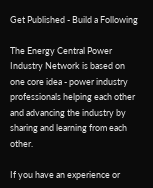Get Published - Build a Following

The Energy Central Power Industry Network is based on one core idea - power industry professionals helping each other and advancing the industry by sharing and learning from each other.

If you have an experience or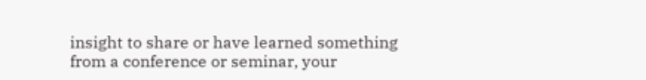insight to share or have learned something from a conference or seminar, your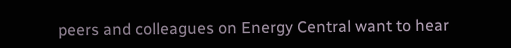peers and colleagues on Energy Central want to hear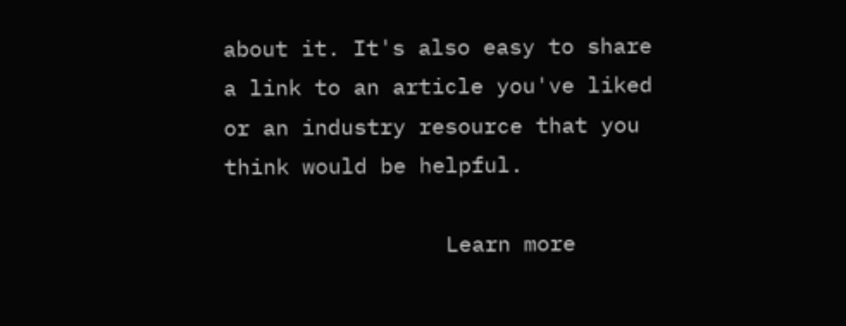about it. It's also easy to share a link to an article you've liked or an industry resource that you think would be helpful.

                 Learn more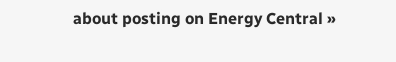about posting on Energy Central »